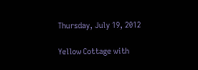Thursday, July 19, 2012

Yellow Cottage with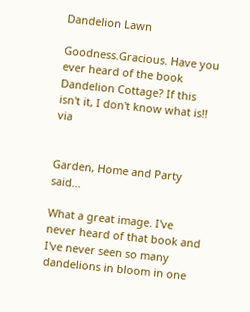Dandelion Lawn

Goodness.Gracious. Have you ever heard of the book Dandelion Cottage? If this isn't it, I don't know what is!! via


Garden, Home and Party said...

What a great image. I've never heard of that book and I've never seen so many dandelions in bloom in one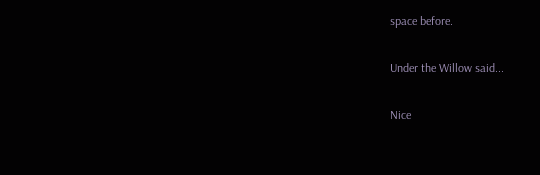space before.

Under the Willow said...

Nice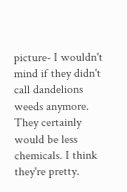picture- I wouldn't mind if they didn't call dandelions weeds anymore. They certainly would be less chemicals. I think they're pretty.